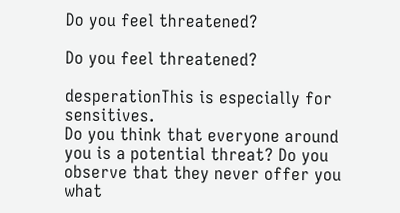Do you feel threatened?

Do you feel threatened?

desperationThis is especially for sensitives.
Do you think that everyone around you is a potential threat? Do you observe that they never offer you what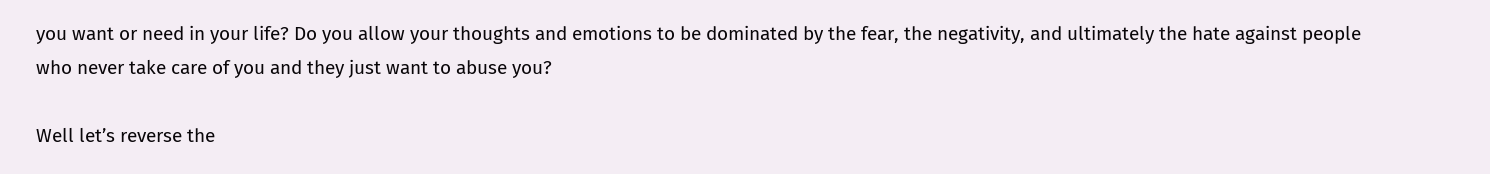you want or need in your life? Do you allow your thoughts and emotions to be dominated by the fear, the negativity, and ultimately the hate against people who never take care of you and they just want to abuse you?

Well let’s reverse the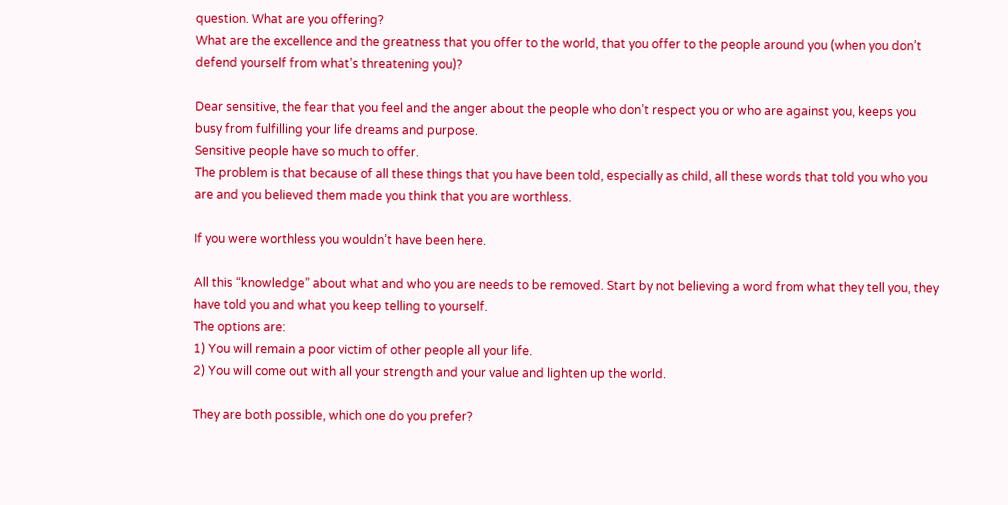question. What are you offering?
What are the excellence and the greatness that you offer to the world, that you offer to the people around you (when you don’t defend yourself from what’s threatening you)?

Dear sensitive, the fear that you feel and the anger about the people who don’t respect you or who are against you, keeps you busy from fulfilling your life dreams and purpose.
Sensitive people have so much to offer.
The problem is that because of all these things that you have been told, especially as child, all these words that told you who you are and you believed them made you think that you are worthless.

If you were worthless you wouldn’t have been here.

All this “knowledge” about what and who you are needs to be removed. Start by not believing a word from what they tell you, they have told you and what you keep telling to yourself.
The options are:
1) You will remain a poor victim of other people all your life.
2) You will come out with all your strength and your value and lighten up the world.

They are both possible, which one do you prefer?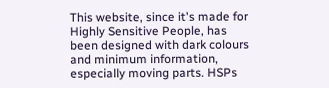This website, since it's made for Highly Sensitive People, has been designed with dark colours and minimum information, especially moving parts. HSPs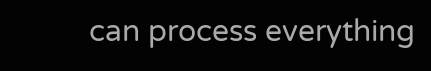can process everything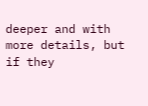deeper and with more details, but if they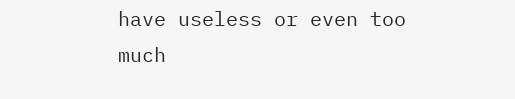have useless or even too much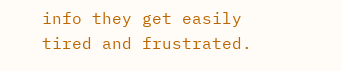info they get easily tired and frustrated.